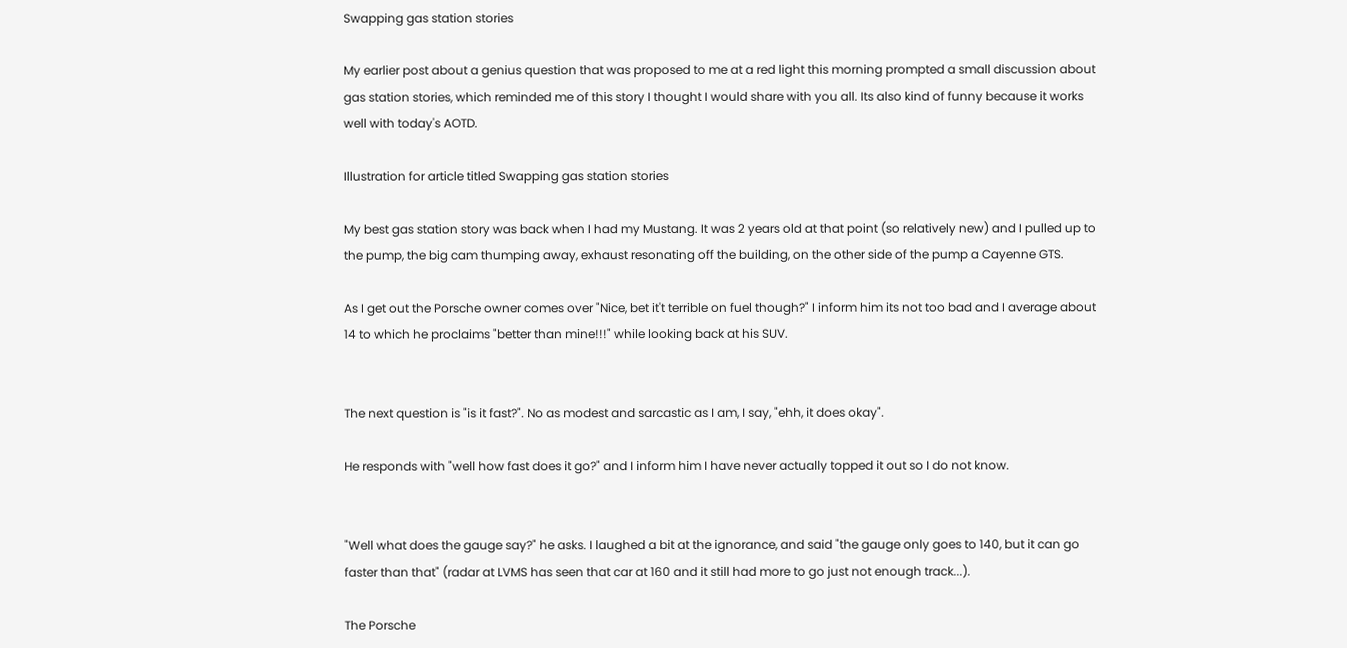Swapping gas station stories

My earlier post about a genius question that was proposed to me at a red light this morning prompted a small discussion about gas station stories, which reminded me of this story I thought I would share with you all. Its also kind of funny because it works well with today's AOTD.

Illustration for article titled Swapping gas station stories

My best gas station story was back when I had my Mustang. It was 2 years old at that point (so relatively new) and I pulled up to the pump, the big cam thumping away, exhaust resonating off the building, on the other side of the pump a Cayenne GTS.

As I get out the Porsche owner comes over "Nice, bet it't terrible on fuel though?" I inform him its not too bad and I average about 14 to which he proclaims "better than mine!!!" while looking back at his SUV.


The next question is "is it fast?". No as modest and sarcastic as I am, I say, "ehh, it does okay".

He responds with "well how fast does it go?" and I inform him I have never actually topped it out so I do not know.


"Well what does the gauge say?" he asks. I laughed a bit at the ignorance, and said "the gauge only goes to 140, but it can go faster than that" (radar at LVMS has seen that car at 160 and it still had more to go just not enough track...).

The Porsche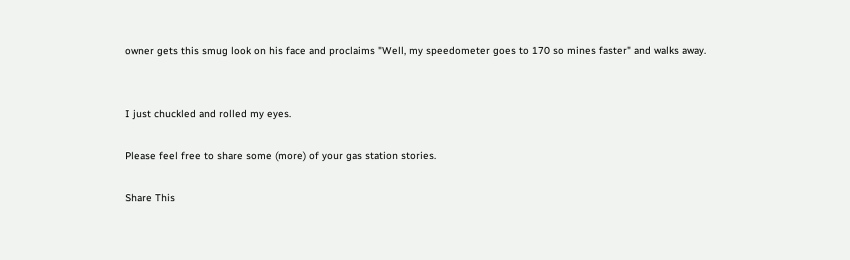owner gets this smug look on his face and proclaims "Well, my speedometer goes to 170 so mines faster" and walks away.


I just chuckled and rolled my eyes.

Please feel free to share some (more) of your gas station stories.

Share This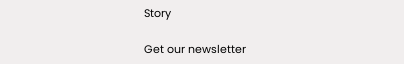Story

Get our newsletter